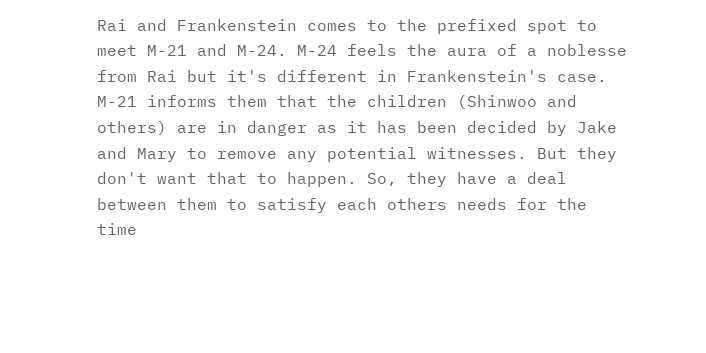Rai and Frankenstein comes to the prefixed spot to meet M-21 and M-24. M-24 feels the aura of a noblesse from Rai but it's different in Frankenstein's case. M-21 informs them that the children (Shinwoo and others) are in danger as it has been decided by Jake and Mary to remove any potential witnesses. But they don't want that to happen. So, they have a deal between them to satisfy each others needs for the time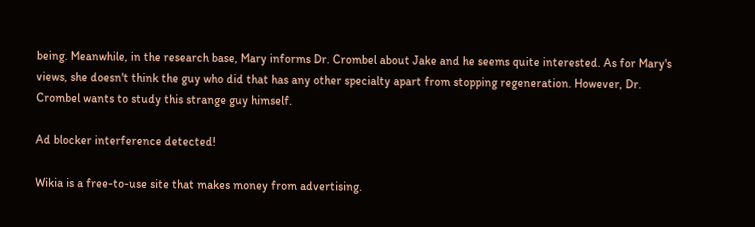being. Meanwhile, in the research base, Mary informs Dr. Crombel about Jake and he seems quite interested. As for Mary's views, she doesn't think the guy who did that has any other specialty apart from stopping regeneration. However, Dr. Crombel wants to study this strange guy himself.

Ad blocker interference detected!

Wikia is a free-to-use site that makes money from advertising.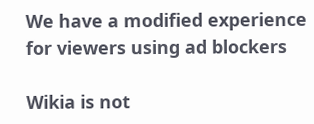We have a modified experience for viewers using ad blockers

Wikia is not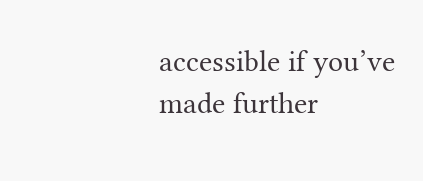accessible if you’ve made further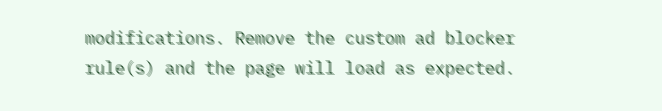modifications. Remove the custom ad blocker rule(s) and the page will load as expected.